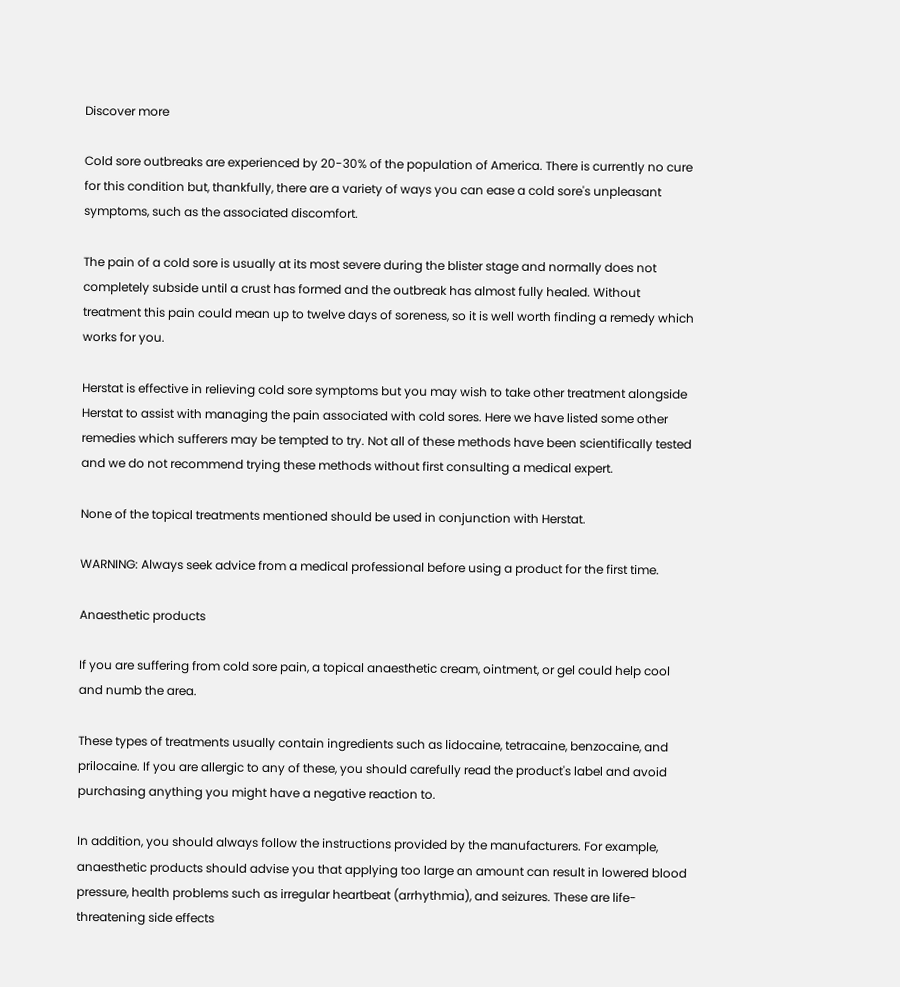Discover more

Cold sore outbreaks are experienced by 20-30% of the population of America. There is currently no cure for this condition but, thankfully, there are a variety of ways you can ease a cold sore's unpleasant symptoms, such as the associated discomfort.

The pain of a cold sore is usually at its most severe during the blister stage and normally does not completely subside until a crust has formed and the outbreak has almost fully healed. Without treatment this pain could mean up to twelve days of soreness, so it is well worth finding a remedy which works for you.

Herstat is effective in relieving cold sore symptoms but you may wish to take other treatment alongside Herstat to assist with managing the pain associated with cold sores. Here we have listed some other remedies which sufferers may be tempted to try. Not all of these methods have been scientifically tested and we do not recommend trying these methods without first consulting a medical expert.

None of the topical treatments mentioned should be used in conjunction with Herstat.

WARNING: Always seek advice from a medical professional before using a product for the first time.

Anaesthetic products

If you are suffering from cold sore pain, a topical anaesthetic cream, ointment, or gel could help cool and numb the area.

These types of treatments usually contain ingredients such as lidocaine, tetracaine, benzocaine, and prilocaine. If you are allergic to any of these, you should carefully read the product's label and avoid purchasing anything you might have a negative reaction to.

In addition, you should always follow the instructions provided by the manufacturers. For example, anaesthetic products should advise you that applying too large an amount can result in lowered blood pressure, health problems such as irregular heartbeat (arrhythmia), and seizures. These are life-threatening side effects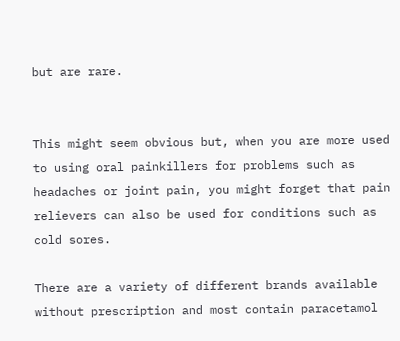but are rare.


This might seem obvious but, when you are more used to using oral painkillers for problems such as headaches or joint pain, you might forget that pain relievers can also be used for conditions such as cold sores.

There are a variety of different brands available without prescription and most contain paracetamol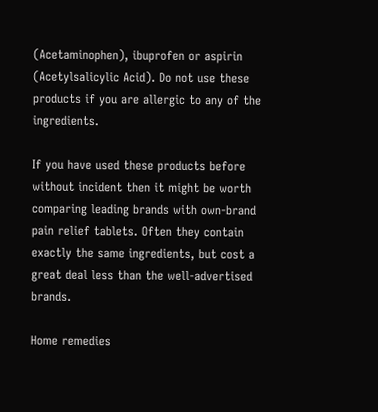(Acetaminophen), ibuprofen or aspirin (Acetylsalicylic Acid). Do not use these products if you are allergic to any of the ingredients.

If you have used these products before without incident then it might be worth comparing leading brands with own-brand pain relief tablets. Often they contain exactly the same ingredients, but cost a great deal less than the well-advertised brands.

Home remedies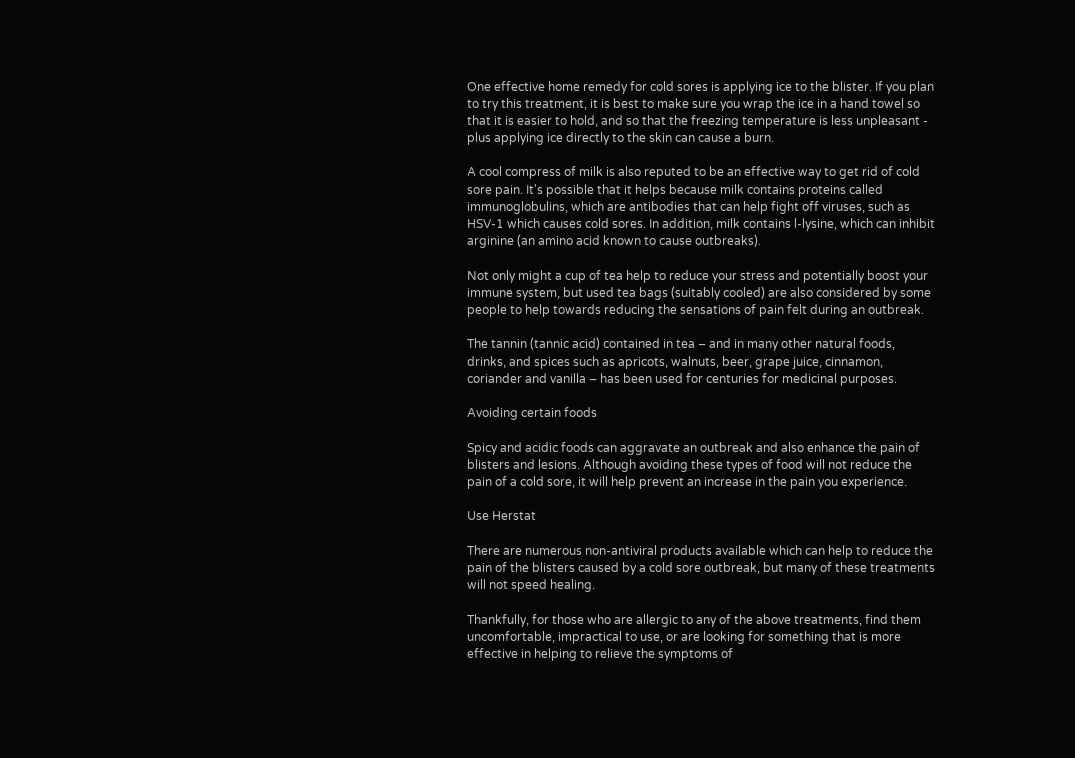One effective home remedy for cold sores is applying ice to the blister. If you plan to try this treatment, it is best to make sure you wrap the ice in a hand towel so that it is easier to hold, and so that the freezing temperature is less unpleasant - plus applying ice directly to the skin can cause a burn.

A cool compress of milk is also reputed to be an effective way to get rid of cold sore pain. It's possible that it helps because milk contains proteins called immunoglobulins, which are antibodies that can help fight off viruses, such as HSV-1 which causes cold sores. In addition, milk contains l-lysine, which can inhibit arginine (an amino acid known to cause outbreaks).

Not only might a cup of tea help to reduce your stress and potentially boost your immune system, but used tea bags (suitably cooled) are also considered by some people to help towards reducing the sensations of pain felt during an outbreak.

The tannin (tannic acid) contained in tea – and in many other natural foods, drinks, and spices such as apricots, walnuts, beer, grape juice, cinnamon, coriander and vanilla – has been used for centuries for medicinal purposes.

Avoiding certain foods

Spicy and acidic foods can aggravate an outbreak and also enhance the pain of blisters and lesions. Although avoiding these types of food will not reduce the pain of a cold sore, it will help prevent an increase in the pain you experience.

Use Herstat

There are numerous non-antiviral products available which can help to reduce the pain of the blisters caused by a cold sore outbreak, but many of these treatments will not speed healing.

Thankfully, for those who are allergic to any of the above treatments, find them uncomfortable, impractical to use, or are looking for something that is more effective in helping to relieve the symptoms of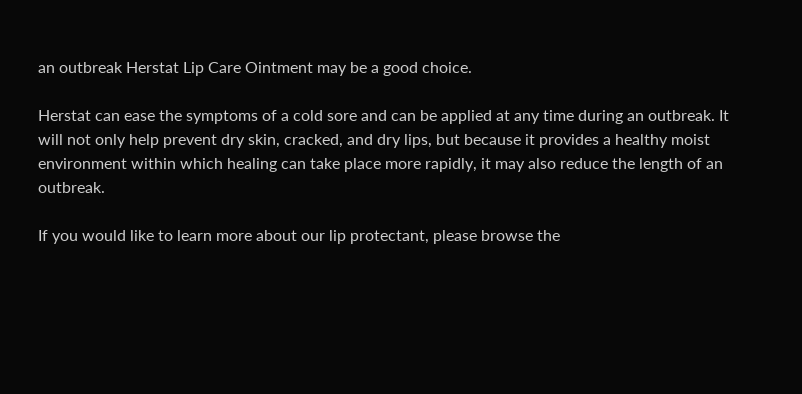an outbreak Herstat Lip Care Ointment may be a good choice.

Herstat can ease the symptoms of a cold sore and can be applied at any time during an outbreak. It will not only help prevent dry skin, cracked, and dry lips, but because it provides a healthy moist environment within which healing can take place more rapidly, it may also reduce the length of an outbreak.

If you would like to learn more about our lip protectant, please browse the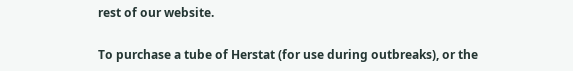rest of our website.

To purchase a tube of Herstat (for use during outbreaks), or the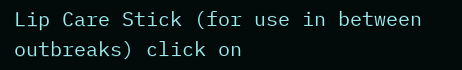Lip Care Stick (for use in between outbreaks) click on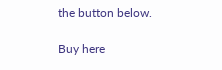the button below.

Buy here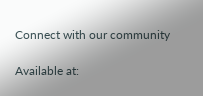Connect with our community

Available at: